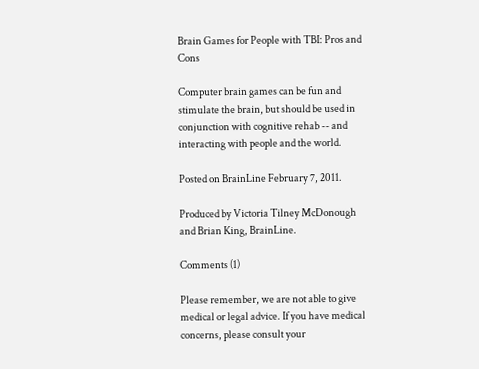Brain Games for People with TBI: Pros and Cons

Computer brain games can be fun and stimulate the brain, but should be used in conjunction with cognitive rehab -- and interacting with people and the world.

Posted on BrainLine February 7, 2011.

Produced by Victoria Tilney McDonough and Brian King, BrainLine.

Comments (1)

Please remember, we are not able to give medical or legal advice. If you have medical concerns, please consult your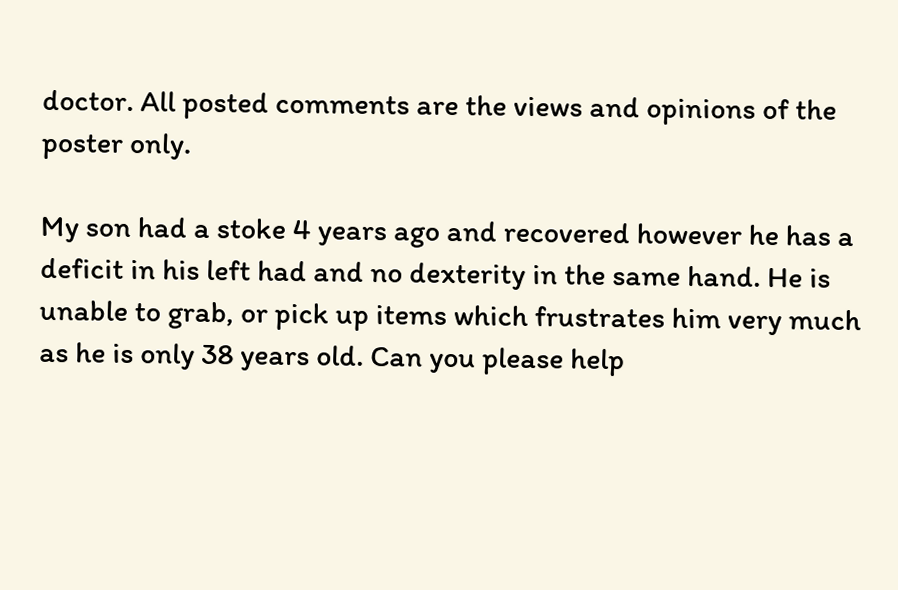doctor. All posted comments are the views and opinions of the poster only.

My son had a stoke 4 years ago and recovered however he has a deficit in his left had and no dexterity in the same hand. He is unable to grab, or pick up items which frustrates him very much as he is only 38 years old. Can you please help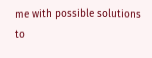me with possible solutions to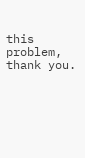this problem, thank you.